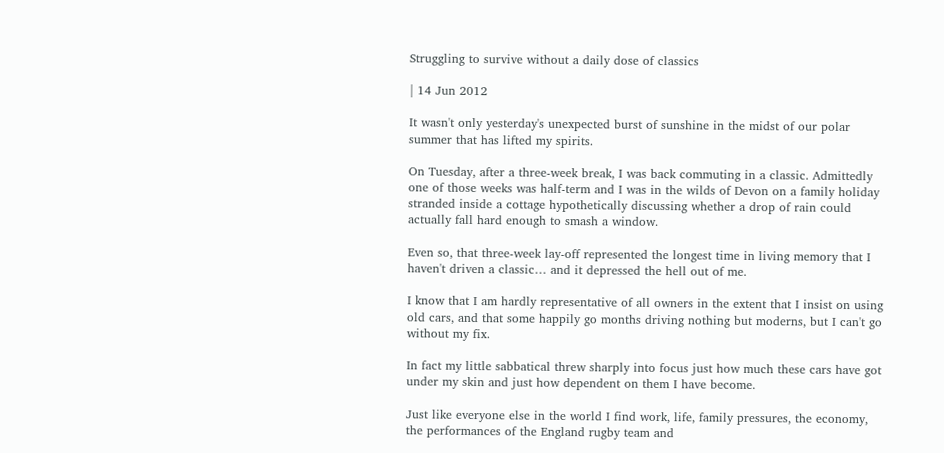Struggling to survive without a daily dose of classics

| 14 Jun 2012

It wasn't only yesterday's unexpected burst of sunshine in the midst of our polar summer that has lifted my spirits.

On Tuesday, after a three-week break, I was back commuting in a classic. Admittedly one of those weeks was half-term and I was in the wilds of Devon on a family holiday stranded inside a cottage hypothetically discussing whether a drop of rain could actually fall hard enough to smash a window.

Even so, that three-week lay-off represented the longest time in living memory that I haven't driven a classic… and it depressed the hell out of me.

I know that I am hardly representative of all owners in the extent that I insist on using old cars, and that some happily go months driving nothing but moderns, but I can't go without my fix.

In fact my little sabbatical threw sharply into focus just how much these cars have got under my skin and just how dependent on them I have become.

Just like everyone else in the world I find work, life, family pressures, the economy, the performances of the England rugby team and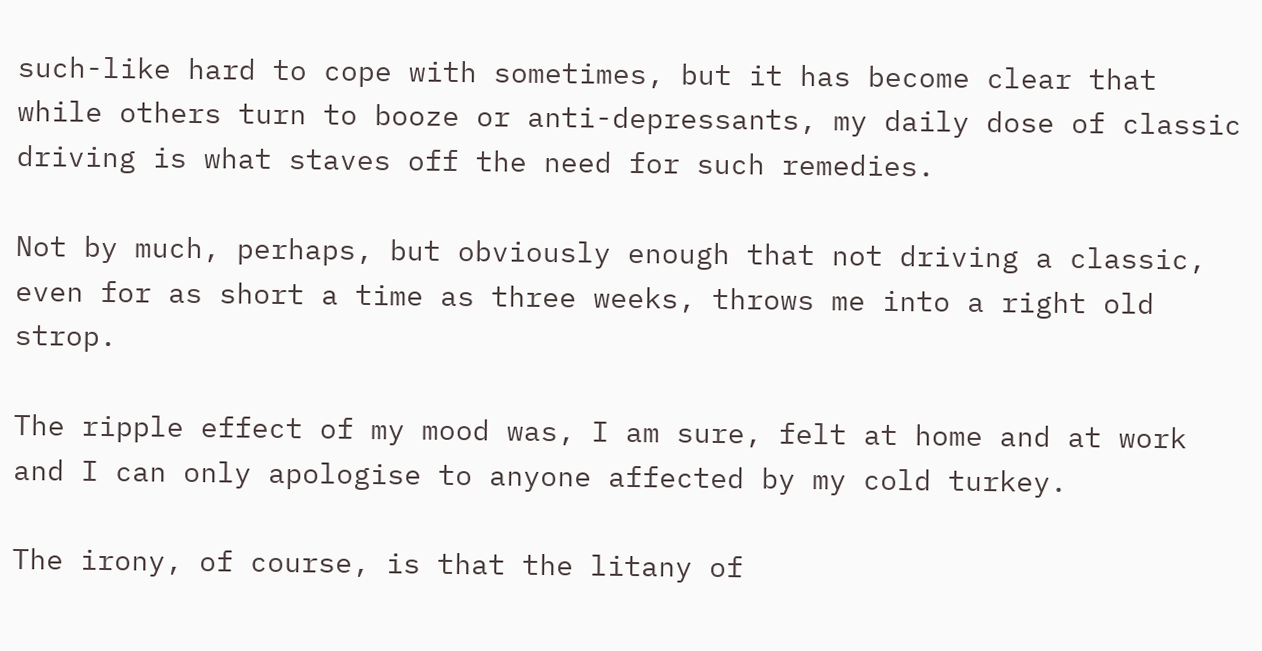such-like hard to cope with sometimes, but it has become clear that while others turn to booze or anti-depressants, my daily dose of classic driving is what staves off the need for such remedies.

Not by much, perhaps, but obviously enough that not driving a classic, even for as short a time as three weeks, throws me into a right old strop.

The ripple effect of my mood was, I am sure, felt at home and at work and I can only apologise to anyone affected by my cold turkey.

The irony, of course, is that the litany of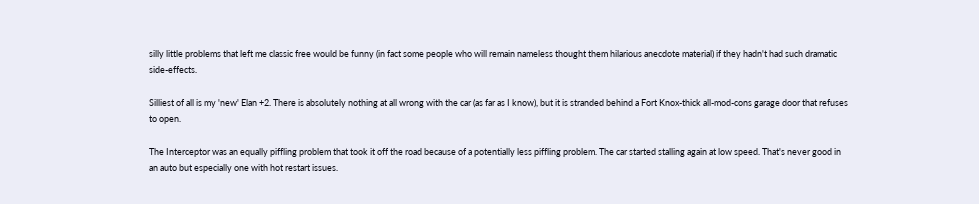silly little problems that left me classic free would be funny (in fact some people who will remain nameless thought them hilarious anecdote material) if they hadn't had such dramatic side-effects.

Silliest of all is my 'new' Elan +2. There is absolutely nothing at all wrong with the car (as far as I know), but it is stranded behind a Fort Knox-thick all-mod-cons garage door that refuses to open.

The Interceptor was an equally piffling problem that took it off the road because of a potentially less piffling problem. The car started stalling again at low speed. That's never good in an auto but especially one with hot restart issues.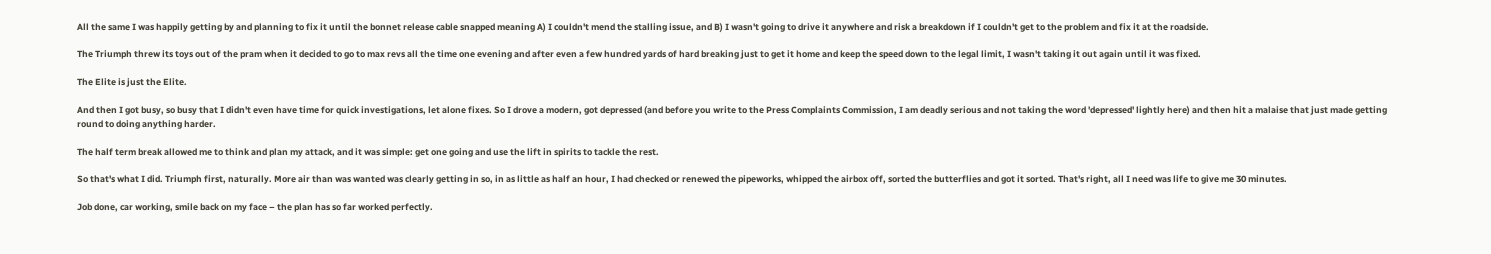All the same I was happily getting by and planning to fix it until the bonnet release cable snapped meaning A) I couldn't mend the stalling issue, and B) I wasn't going to drive it anywhere and risk a breakdown if I couldn't get to the problem and fix it at the roadside.

The Triumph threw its toys out of the pram when it decided to go to max revs all the time one evening and after even a few hundred yards of hard breaking just to get it home and keep the speed down to the legal limit, I wasn't taking it out again until it was fixed.

The Elite is just the Elite.

And then I got busy, so busy that I didn't even have time for quick investigations, let alone fixes. So I drove a modern, got depressed (and before you write to the Press Complaints Commission, I am deadly serious and not taking the word 'depressed' lightly here) and then hit a malaise that just made getting round to doing anything harder.

The half term break allowed me to think and plan my attack, and it was simple: get one going and use the lift in spirits to tackle the rest.

So that's what I did. Triumph first, naturally. More air than was wanted was clearly getting in so, in as little as half an hour, I had checked or renewed the pipeworks, whipped the airbox off, sorted the butterflies and got it sorted. That's right, all I need was life to give me 30 minutes.

Job done, car working, smile back on my face – the plan has so far worked perfectly.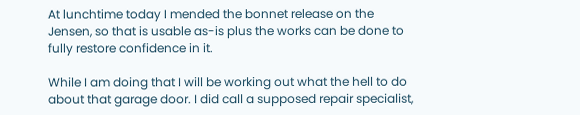At lunchtime today I mended the bonnet release on the Jensen, so that is usable as-is plus the works can be done to fully restore confidence in it.

While I am doing that I will be working out what the hell to do about that garage door. I did call a supposed repair specialist,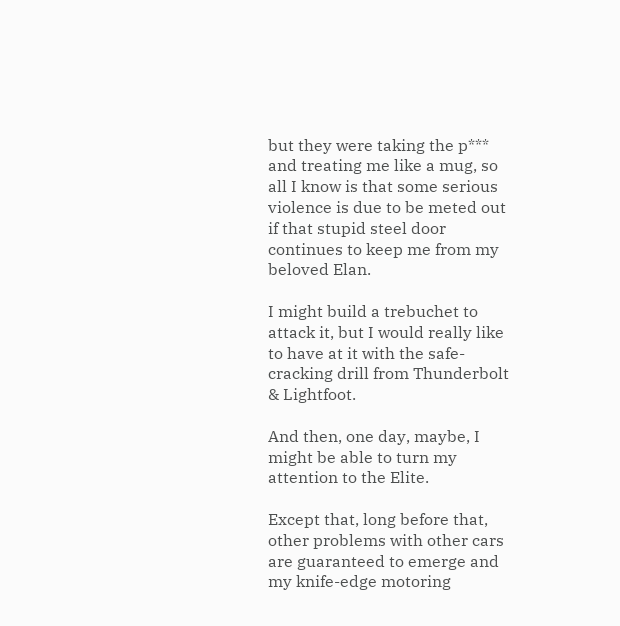but they were taking the p*** and treating me like a mug, so all I know is that some serious violence is due to be meted out if that stupid steel door continues to keep me from my beloved Elan.

I might build a trebuchet to attack it, but I would really like to have at it with the safe-cracking drill from Thunderbolt & Lightfoot.

And then, one day, maybe, I might be able to turn my attention to the Elite.

Except that, long before that, other problems with other cars are guaranteed to emerge and my knife-edge motoring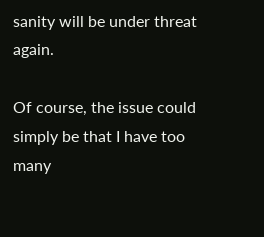sanity will be under threat again.

Of course, the issue could simply be that I have too many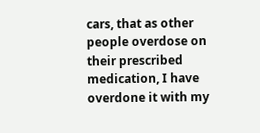cars, that as other people overdose on their prescribed medication, I have overdone it with my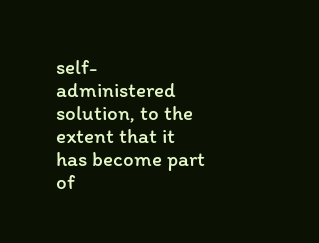self-administered solution, to the extent that it has become part of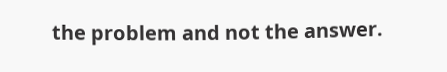the problem and not the answer.